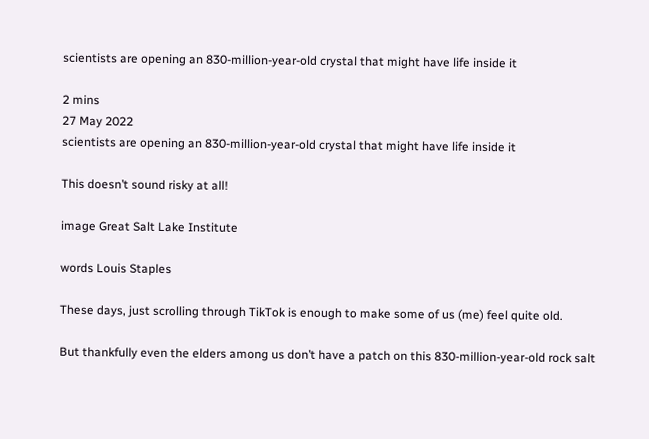scientists are opening an 830-million-year-old crystal that might have life inside it

2 mins
27 May 2022
scientists are opening an 830-million-year-old crystal that might have life inside it

This doesn’t sound risky at all!

image Great Salt Lake Institute

words Louis Staples

These days, just scrolling through TikTok is enough to make some of us (me) feel quite old.

But thankfully even the elders among us don’t have a patch on this 830-million-year-old rock salt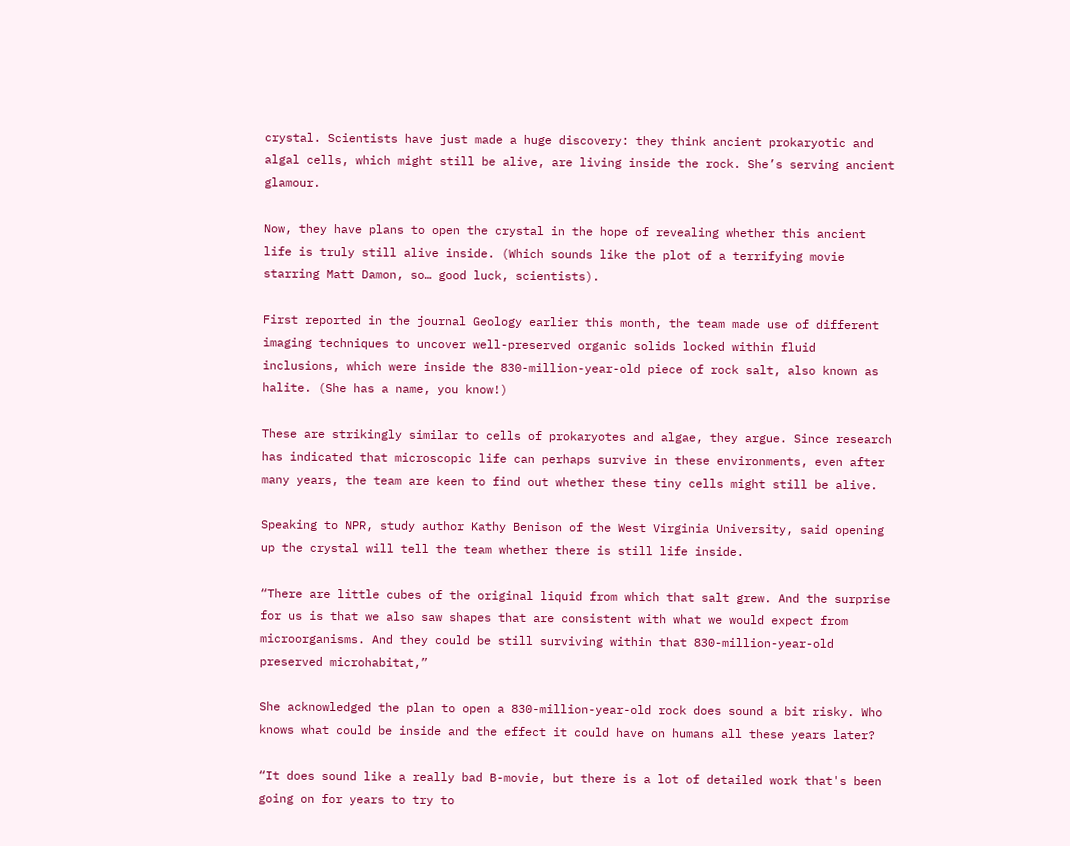crystal. Scientists have just made a huge discovery: they think ancient prokaryotic and algal cells, which might still be alive, are living inside the rock. She’s serving ancient glamour.

Now, they have plans to open the crystal in the hope of revealing whether this ancient life is truly still alive inside. (Which sounds like the plot of a terrifying movie starring Matt Damon, so… good luck, scientists).

First reported in the journal Geology earlier this month, the team made use of different imaging techniques to uncover well-preserved organic solids locked within fluid inclusions, which were inside the 830-million-year-old piece of rock salt, also known as halite. (She has a name, you know!)

These are strikingly similar to cells of prokaryotes and algae, they argue. Since research has indicated that microscopic life can perhaps survive in these environments, even after many years, the team are keen to find out whether these tiny cells might still be alive.

Speaking to NPR, study author Kathy Benison of the West Virginia University, said opening up the crystal will tell the team whether there is still life inside.

“There are little cubes of the original liquid from which that salt grew. And the surprise for us is that we also saw shapes that are consistent with what we would expect from microorganisms. And they could be still surviving within that 830-million-year-old preserved microhabitat,”

She acknowledged the plan to open a 830-million-year-old rock does sound a bit risky. Who knows what could be inside and the effect it could have on humans all these years later?

“It does sound like a really bad B-movie, but there is a lot of detailed work that's been going on for years to try to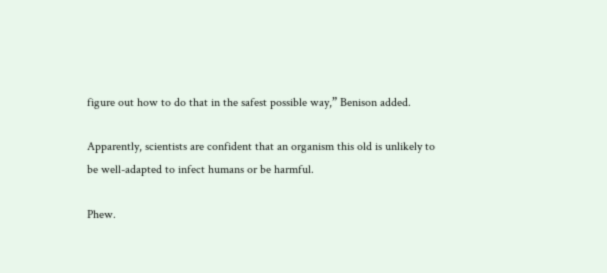figure out how to do that in the safest possible way,” Benison added.

Apparently, scientists are confident that an organism this old is unlikely to be well-adapted to infect humans or be harmful.

Phew.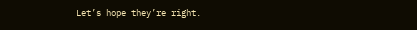Let’s hope they’re right.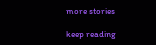more stories

keep reading